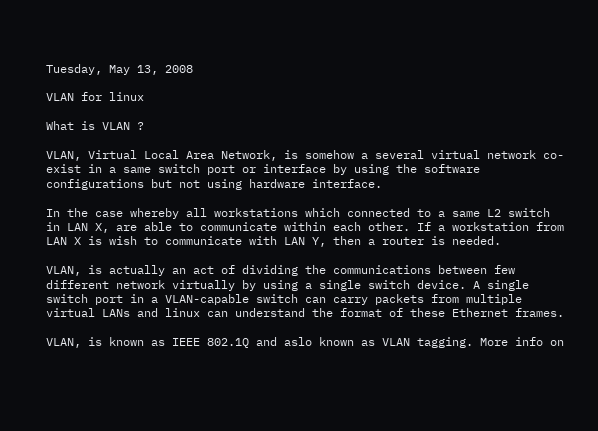Tuesday, May 13, 2008

VLAN for linux

What is VLAN ?

VLAN, Virtual Local Area Network, is somehow a several virtual network co-exist in a same switch port or interface by using the software configurations but not using hardware interface.

In the case whereby all workstations which connected to a same L2 switch in LAN X, are able to communicate within each other. If a workstation from LAN X is wish to communicate with LAN Y, then a router is needed.

VLAN, is actually an act of dividing the communications between few different network virtually by using a single switch device. A single switch port in a VLAN-capable switch can carry packets from multiple virtual LANs and linux can understand the format of these Ethernet frames.

VLAN, is known as IEEE 802.1Q and aslo known as VLAN tagging. More info on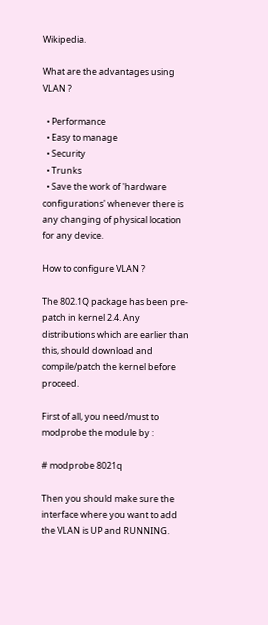Wikipedia.

What are the advantages using VLAN ?

  • Performance
  • Easy to manage
  • Security
  • Trunks
  • Save the work of 'hardware configurations' whenever there is any changing of physical location for any device.

How to configure VLAN ?

The 802.1Q package has been pre-patch in kernel 2.4. Any distributions which are earlier than this, should download and compile/patch the kernel before proceed.

First of all, you need/must to modprobe the module by :

# modprobe 8021q

Then you should make sure the interface where you want to add the VLAN is UP and RUNNING.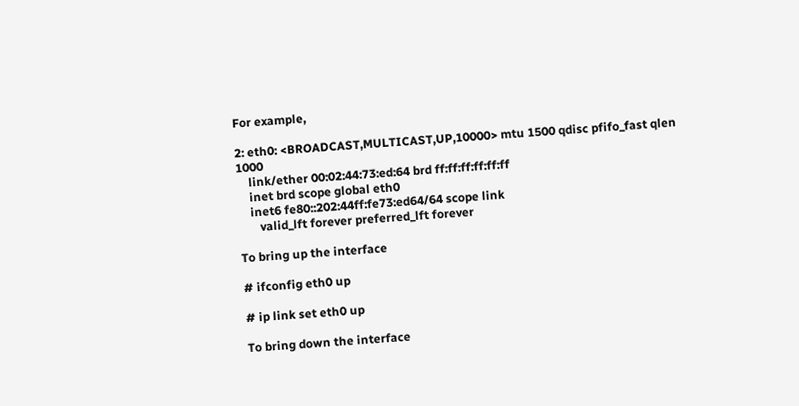For example,

2: eth0: <BROADCAST,MULTICAST,UP,10000> mtu 1500 qdisc pfifo_fast qlen 1000
    link/ether 00:02:44:73:ed:64 brd ff:ff:ff:ff:ff:ff
    inet brd scope global eth0
    inet6 fe80::202:44ff:fe73:ed64/64 scope link
       valid_lft forever preferred_lft forever

To bring up the interface

# ifconfig eth0 up

# ip link set eth0 up

To bring down the interface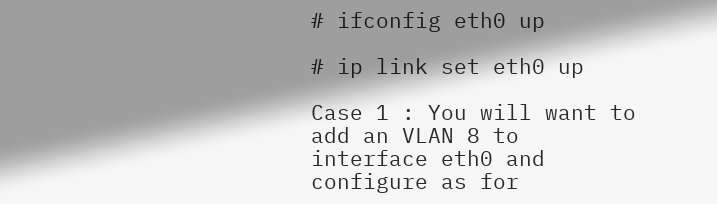# ifconfig eth0 up

# ip link set eth0 up

Case 1 : You will want to add an VLAN 8 to interface eth0 and configure as for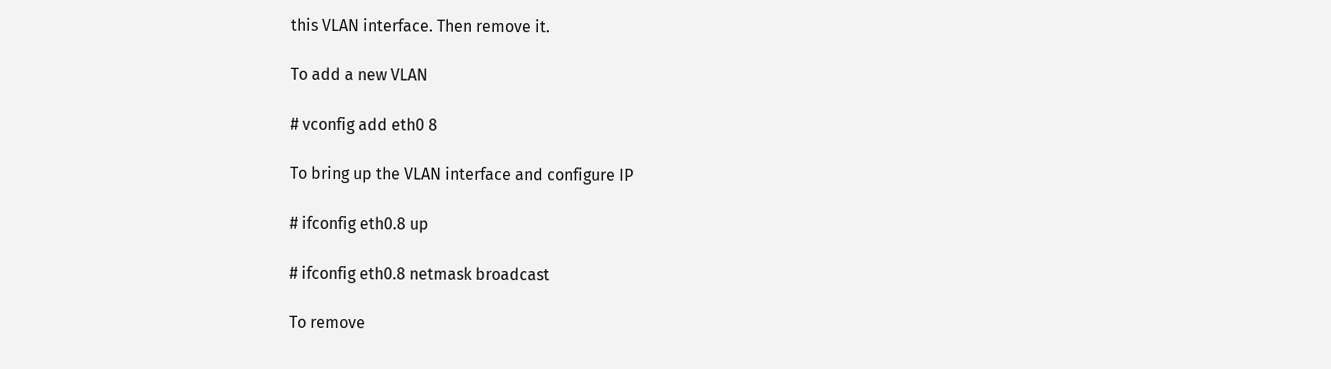this VLAN interface. Then remove it.

To add a new VLAN

# vconfig add eth0 8

To bring up the VLAN interface and configure IP

# ifconfig eth0.8 up

# ifconfig eth0.8 netmask broadcast

To remove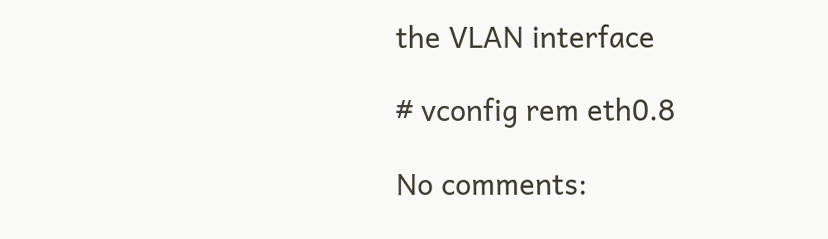the VLAN interface

# vconfig rem eth0.8

No comments: